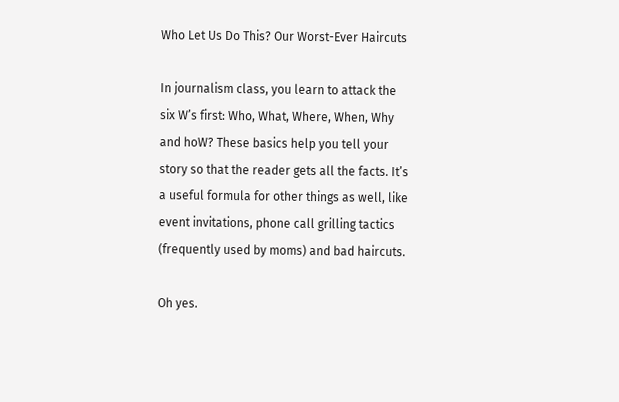Who Let Us Do This? Our Worst-Ever Haircuts

In journalism class, you learn to attack the six W’s first: Who, What, Where, When, Why and hoW? These basics help you tell your story so that the reader gets all the facts. It’s a useful formula for other things as well, like event invitations, phone call grilling tactics (frequently used by moms) and bad haircuts.

Oh yes.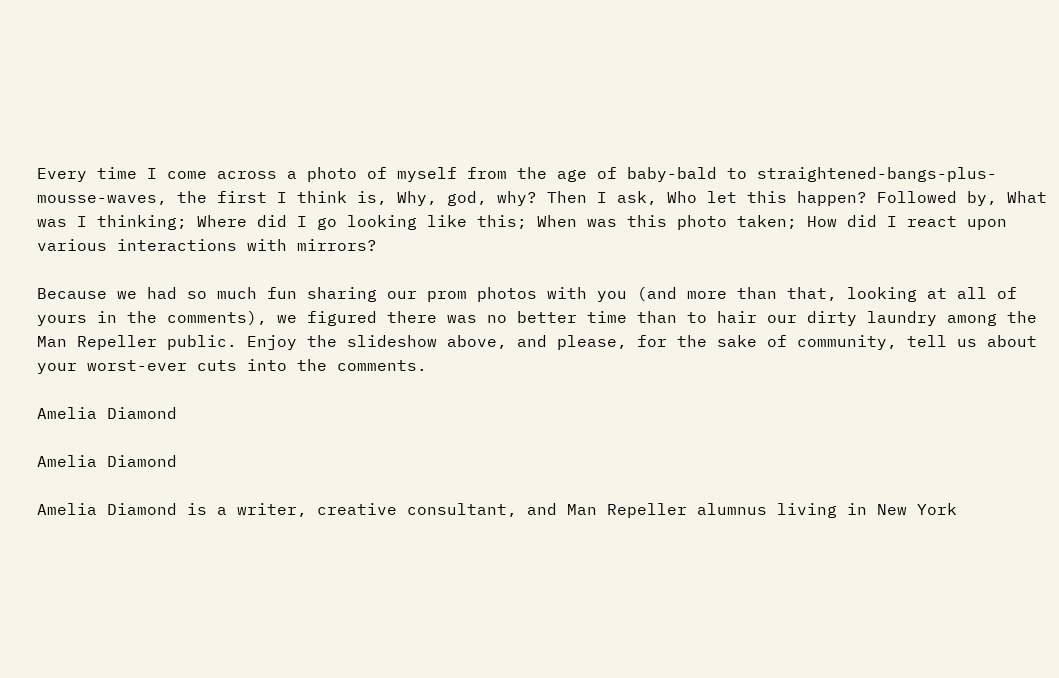Every time I come across a photo of myself from the age of baby-bald to straightened-bangs-plus-mousse-waves, the first I think is, Why, god, why? Then I ask, Who let this happen? Followed by, What was I thinking; Where did I go looking like this; When was this photo taken; How did I react upon various interactions with mirrors?

Because we had so much fun sharing our prom photos with you (and more than that, looking at all of yours in the comments), we figured there was no better time than to hair our dirty laundry among the Man Repeller public. Enjoy the slideshow above, and please, for the sake of community, tell us about your worst-ever cuts into the comments.

Amelia Diamond

Amelia Diamond

Amelia Diamond is a writer, creative consultant, and Man Repeller alumnus living in New York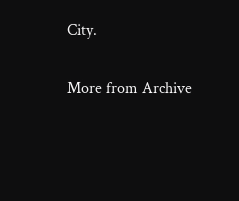City.

More from Archive